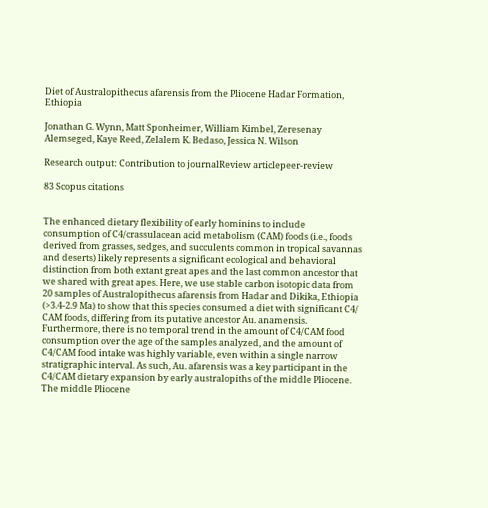Diet of Australopithecus afarensis from the Pliocene Hadar Formation, Ethiopia

Jonathan G. Wynn, Matt Sponheimer, William Kimbel, Zeresenay Alemseged, Kaye Reed, Zelalem K. Bedaso, Jessica N. Wilson

Research output: Contribution to journalReview articlepeer-review

83 Scopus citations


The enhanced dietary flexibility of early hominins to include consumption of C4/crassulacean acid metabolism (CAM) foods (i.e., foods derived from grasses, sedges, and succulents common in tropical savannas and deserts) likely represents a significant ecological and behavioral distinction from both extant great apes and the last common ancestor that we shared with great apes. Here, we use stable carbon isotopic data from 20 samples of Australopithecus afarensis from Hadar and Dikika, Ethiopia (>3.4-2.9 Ma) to show that this species consumed a diet with significant C4/ CAM foods, differing from its putative ancestor Au. anamensis. Furthermore, there is no temporal trend in the amount of C4/CAM food consumption over the age of the samples analyzed, and the amount of C4/CAM food intake was highly variable, even within a single narrow stratigraphic interval. As such, Au. afarensis was a key participant in the C4/CAM dietary expansion by early australopiths of the middle Pliocene. The middle Pliocene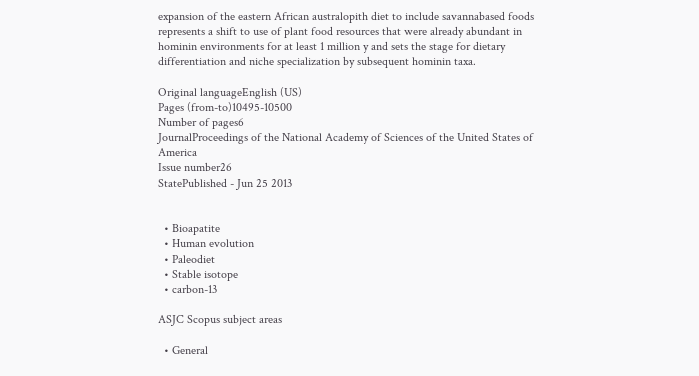expansion of the eastern African australopith diet to include savannabased foods represents a shift to use of plant food resources that were already abundant in hominin environments for at least 1 million y and sets the stage for dietary differentiation and niche specialization by subsequent hominin taxa.

Original languageEnglish (US)
Pages (from-to)10495-10500
Number of pages6
JournalProceedings of the National Academy of Sciences of the United States of America
Issue number26
StatePublished - Jun 25 2013


  • Bioapatite
  • Human evolution
  • Paleodiet
  • Stable isotope
  • carbon-13

ASJC Scopus subject areas

  • General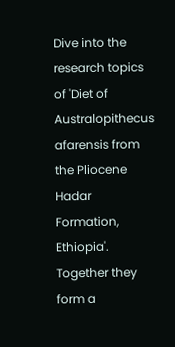Dive into the research topics of 'Diet of Australopithecus afarensis from the Pliocene Hadar Formation, Ethiopia'. Together they form a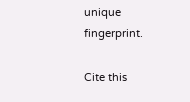unique fingerprint.

Cite this